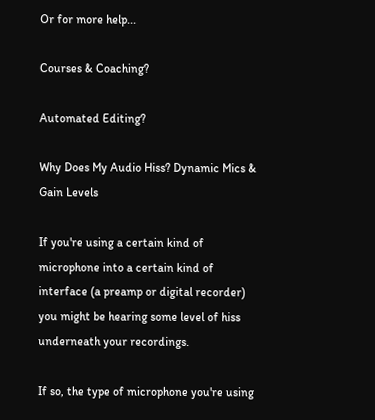Or for more help...

Courses & Coaching?

Automated Editing?

Why Does My Audio Hiss? Dynamic Mics & Gain Levels

If you're using a certain kind of microphone into a certain kind of interface (a preamp or digital recorder) you might be hearing some level of hiss underneath your recordings.

If so, the type of microphone you're using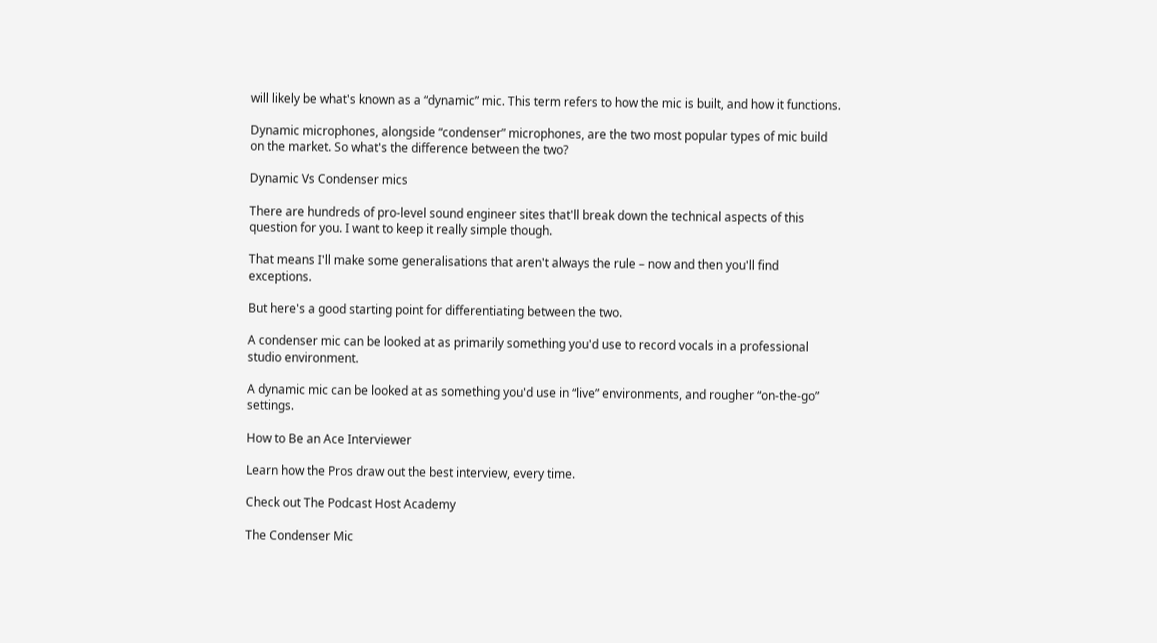will likely be what's known as a “dynamic” mic. This term refers to how the mic is built, and how it functions.

Dynamic microphones, alongside “condenser” microphones, are the two most popular types of mic build on the market. So what's the difference between the two?

Dynamic Vs Condenser mics

There are hundreds of pro-level sound engineer sites that'll break down the technical aspects of this question for you. I want to keep it really simple though.

That means I'll make some generalisations that aren't always the rule – now and then you'll find exceptions.

But here's a good starting point for differentiating between the two.

A condenser mic can be looked at as primarily something you'd use to record vocals in a professional studio environment.

A dynamic mic can be looked at as something you'd use in “live” environments, and rougher “on-the-go” settings.

How to Be an Ace Interviewer

Learn how the Pros draw out the best interview, every time.

Check out The Podcast Host Academy

The Condenser Mic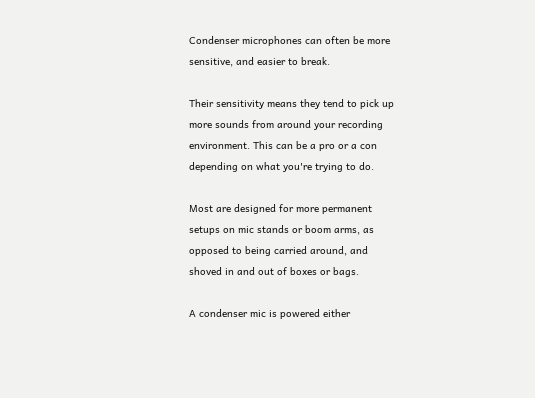Condenser microphones can often be more sensitive, and easier to break.

Their sensitivity means they tend to pick up more sounds from around your recording environment. This can be a pro or a con depending on what you're trying to do.

Most are designed for more permanent setups on mic stands or boom arms, as opposed to being carried around, and shoved in and out of boxes or bags.

A condenser mic is powered either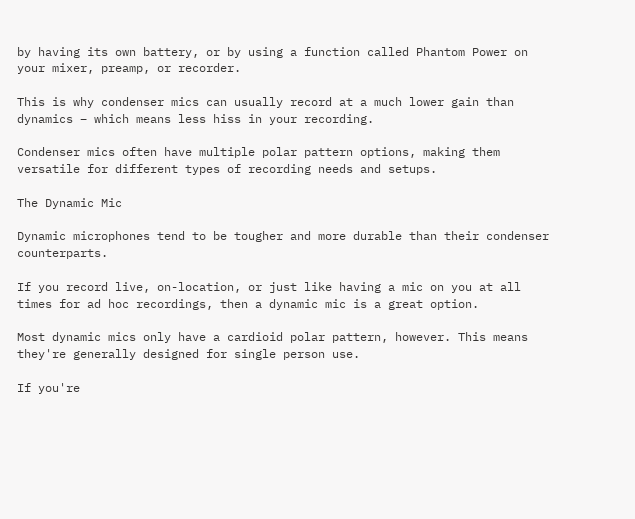by having its own battery, or by using a function called Phantom Power on your mixer, preamp, or recorder.

This is why condenser mics can usually record at a much lower gain than dynamics – which means less hiss in your recording.

Condenser mics often have multiple polar pattern options, making them versatile for different types of recording needs and setups.

The Dynamic Mic

Dynamic microphones tend to be tougher and more durable than their condenser counterparts.

If you record live, on-location, or just like having a mic on you at all times for ad hoc recordings, then a dynamic mic is a great option.

Most dynamic mics only have a cardioid polar pattern, however. This means they're generally designed for single person use.

If you're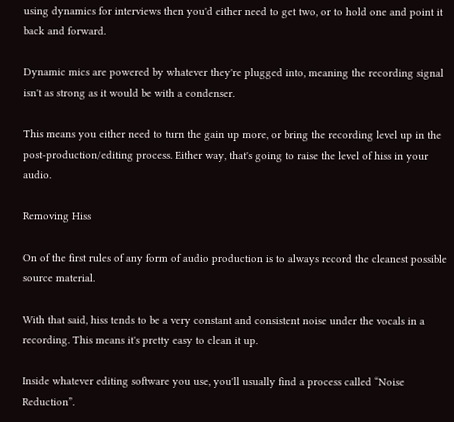using dynamics for interviews then you'd either need to get two, or to hold one and point it back and forward.

Dynamic mics are powered by whatever they're plugged into, meaning the recording signal isn't as strong as it would be with a condenser.

This means you either need to turn the gain up more, or bring the recording level up in the post-production/editing process. Either way, that's going to raise the level of hiss in your audio.

Removing Hiss

On of the first rules of any form of audio production is to always record the cleanest possible source material.

With that said, hiss tends to be a very constant and consistent noise under the vocals in a recording. This means it's pretty easy to clean it up.

Inside whatever editing software you use, you'll usually find a process called “Noise Reduction”.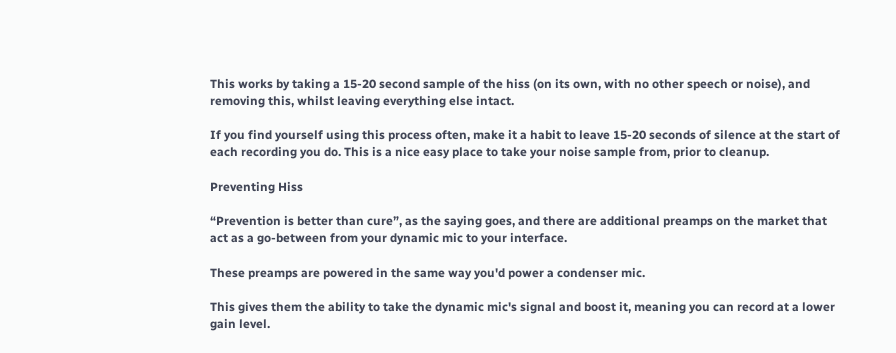This works by taking a 15-20 second sample of the hiss (on its own, with no other speech or noise), and removing this, whilst leaving everything else intact.

If you find yourself using this process often, make it a habit to leave 15-20 seconds of silence at the start of each recording you do. This is a nice easy place to take your noise sample from, prior to cleanup.

Preventing Hiss

“Prevention is better than cure”, as the saying goes, and there are additional preamps on the market that act as a go-between from your dynamic mic to your interface.

These preamps are powered in the same way you'd power a condenser mic.

This gives them the ability to take the dynamic mic's signal and boost it, meaning you can record at a lower gain level.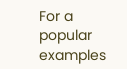For a popular examples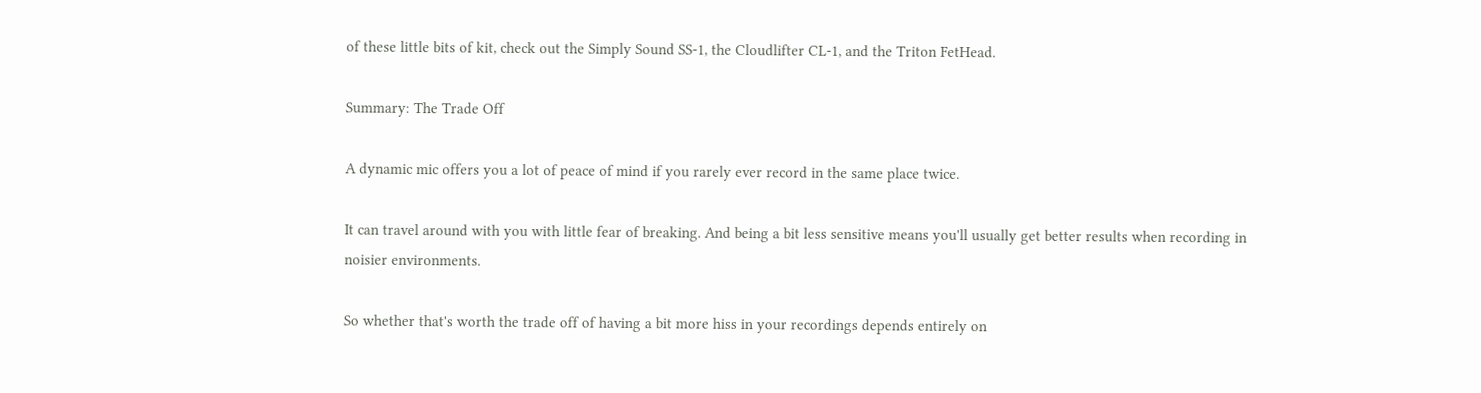of these little bits of kit, check out the Simply Sound SS-1, the Cloudlifter CL-1, and the Triton FetHead.

Summary: The Trade Off

A dynamic mic offers you a lot of peace of mind if you rarely ever record in the same place twice.

It can travel around with you with little fear of breaking. And being a bit less sensitive means you'll usually get better results when recording in noisier environments.

So whether that's worth the trade off of having a bit more hiss in your recordings depends entirely on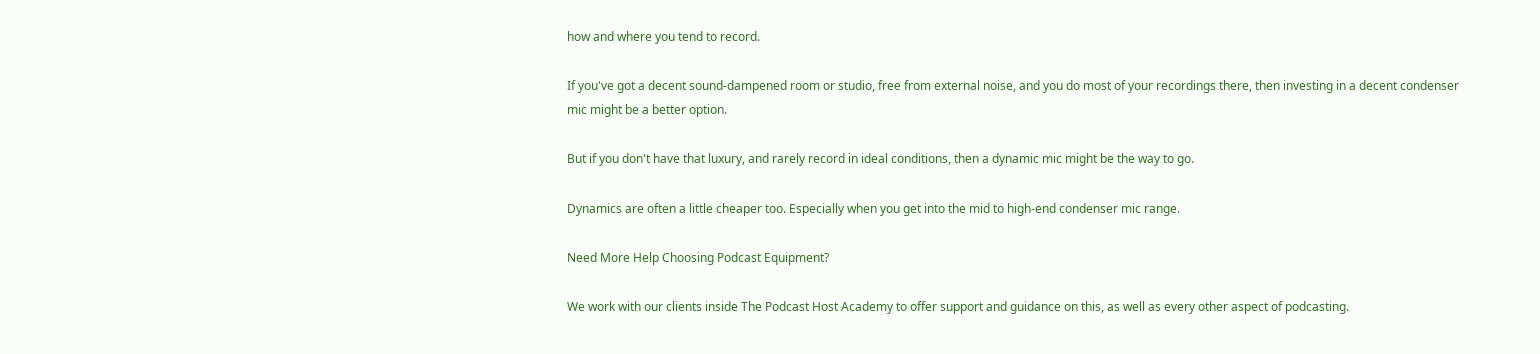how and where you tend to record.

If you've got a decent sound-dampened room or studio, free from external noise, and you do most of your recordings there, then investing in a decent condenser mic might be a better option.

But if you don't have that luxury, and rarely record in ideal conditions, then a dynamic mic might be the way to go.

Dynamics are often a little cheaper too. Especially when you get into the mid to high-end condenser mic range.

Need More Help Choosing Podcast Equipment?

We work with our clients inside The Podcast Host Academy to offer support and guidance on this, as well as every other aspect of podcasting.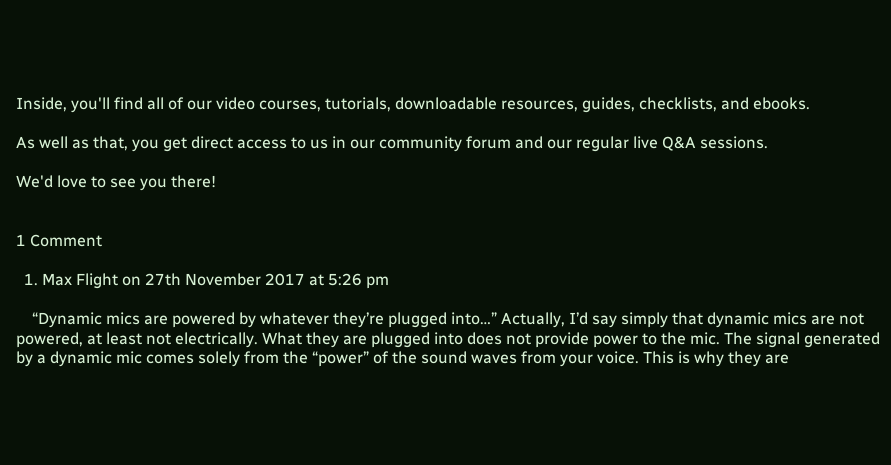Inside, you'll find all of our video courses, tutorials, downloadable resources, guides, checklists, and ebooks.

As well as that, you get direct access to us in our community forum and our regular live Q&A sessions.

We'd love to see you there!


1 Comment

  1. Max Flight on 27th November 2017 at 5:26 pm

    “Dynamic mics are powered by whatever they’re plugged into…” Actually, I’d say simply that dynamic mics are not powered, at least not electrically. What they are plugged into does not provide power to the mic. The signal generated by a dynamic mic comes solely from the “power” of the sound waves from your voice. This is why they are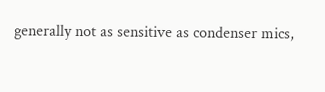generally not as sensitive as condenser mics,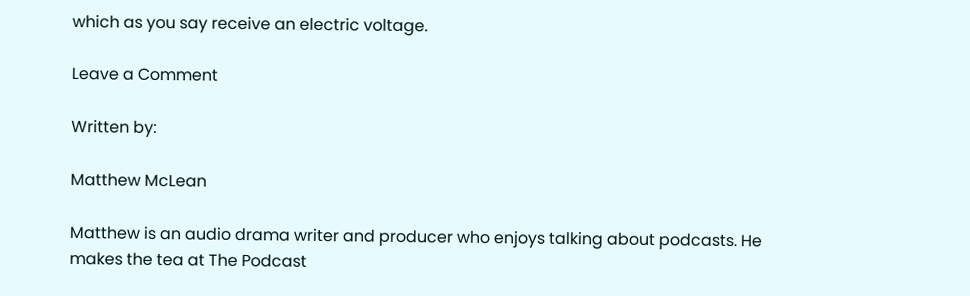which as you say receive an electric voltage.

Leave a Comment

Written by:

Matthew McLean

Matthew is an audio drama writer and producer who enjoys talking about podcasts. He makes the tea at The Podcast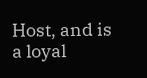Host, and is a loyal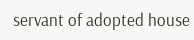servant of adopted house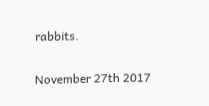rabbits.

November 27th 2017